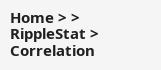Home > > RippleStat > Correlation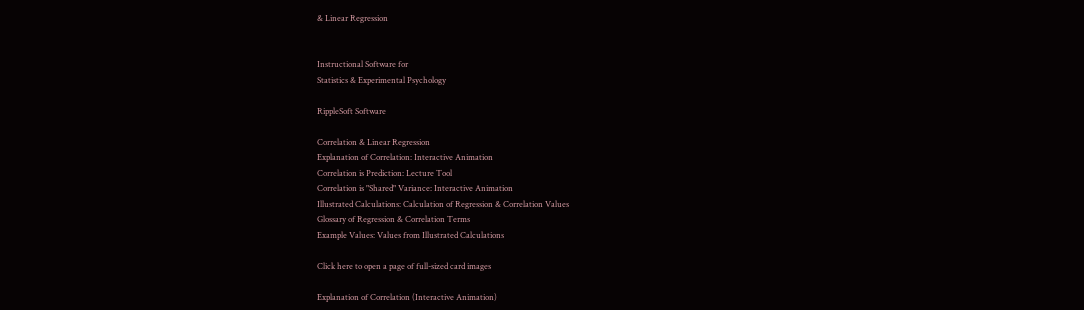& Linear Regression


Instructional Software for
Statistics & Experimental Psychology

RippleSoft Software

Correlation & Linear Regression
Explanation of Correlation: Interactive Animation
Correlation is Prediction: Lecture Tool
Correlation is "Shared" Variance: Interactive Animation
Illustrated Calculations: Calculation of Regression & Correlation Values
Glossary of Regression & Correlation Terms
Example Values: Values from Illustrated Calculations

Click here to open a page of full-sized card images

Explanation of Correlation (Interactive Animation)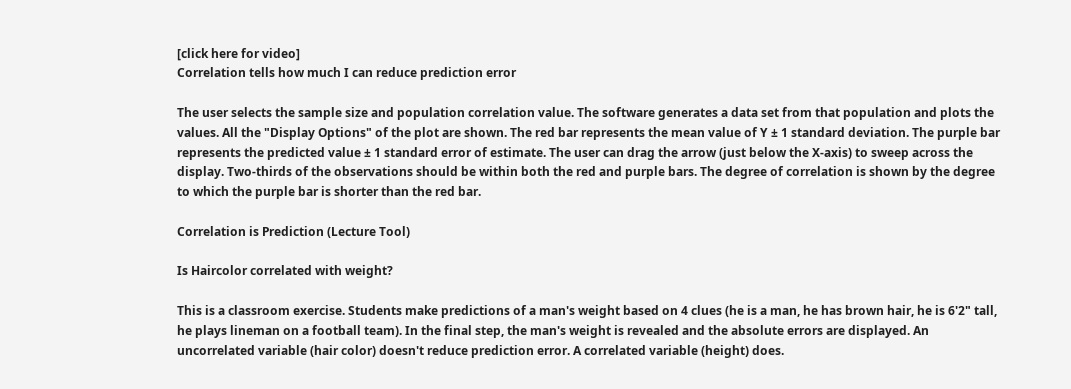[click here for video]
Correlation tells how much I can reduce prediction error

The user selects the sample size and population correlation value. The software generates a data set from that population and plots the values. All the "Display Options" of the plot are shown. The red bar represents the mean value of Y ± 1 standard deviation. The purple bar represents the predicted value ± 1 standard error of estimate. The user can drag the arrow (just below the X-axis) to sweep across the display. Two-thirds of the observations should be within both the red and purple bars. The degree of correlation is shown by the degree to which the purple bar is shorter than the red bar.

Correlation is Prediction (Lecture Tool)

Is Haircolor correlated with weight?

This is a classroom exercise. Students make predictions of a man's weight based on 4 clues (he is a man, he has brown hair, he is 6'2" tall, he plays lineman on a football team). In the final step, the man's weight is revealed and the absolute errors are displayed. An uncorrelated variable (hair color) doesn't reduce prediction error. A correlated variable (height) does.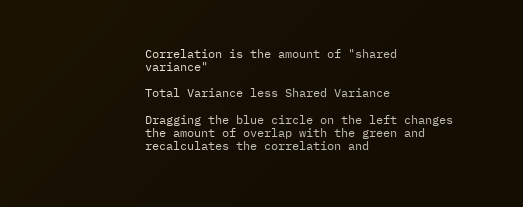Correlation is the amount of "shared variance"

Total Variance less Shared Variance

Dragging the blue circle on the left changes the amount of overlap with the green and recalculates the correlation and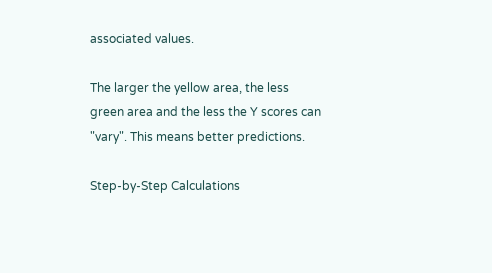associated values.

The larger the yellow area, the less green area and the less the Y scores can "vary". This means better predictions.

Step-by-Step Calculations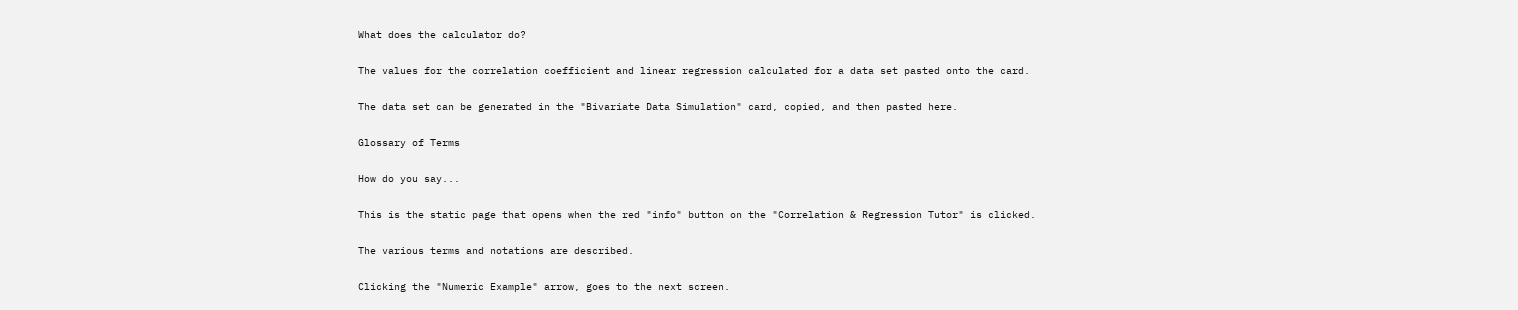What does the calculator do?

The values for the correlation coefficient and linear regression calculated for a data set pasted onto the card.

The data set can be generated in the "Bivariate Data Simulation" card, copied, and then pasted here.

Glossary of Terms

How do you say...

This is the static page that opens when the red "info" button on the "Correlation & Regression Tutor" is clicked.

The various terms and notations are described.

Clicking the "Numeric Example" arrow, goes to the next screen.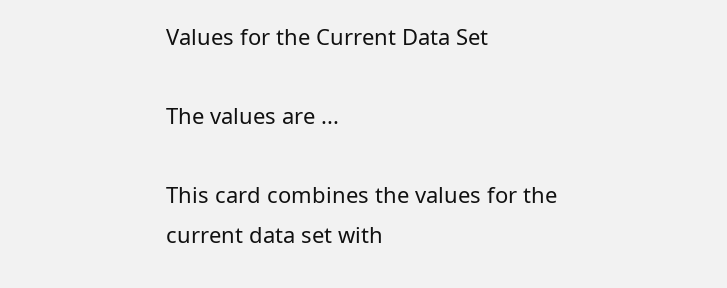Values for the Current Data Set

The values are ...

This card combines the values for the current data set with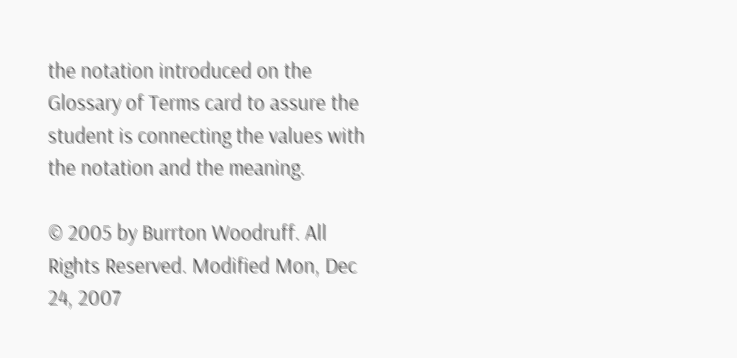the notation introduced on the Glossary of Terms card to assure the student is connecting the values with the notation and the meaning.

© 2005 by Burrton Woodruff. All Rights Reserved. Modified Mon, Dec 24, 2007